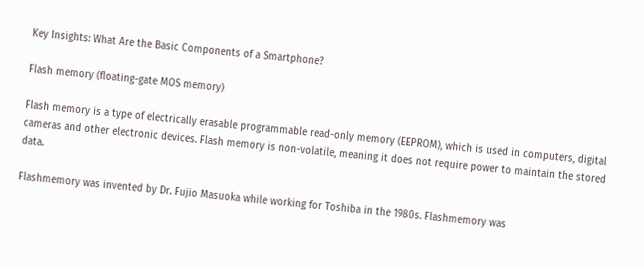Key Insights: What Are the Basic Components of a Smartphone?

Flash memory (floating-gate MOS memory)

Flash memory is a type of electrically erasable programmable read-only memory (EEPROM), which is used in computers, digital cameras and other electronic devices. Flash memory is non-volatile, meaning it does not require power to maintain the stored data.

Flashmemory was invented by Dr. Fujio Masuoka while working for Toshiba in the 1980s. Flashmemory was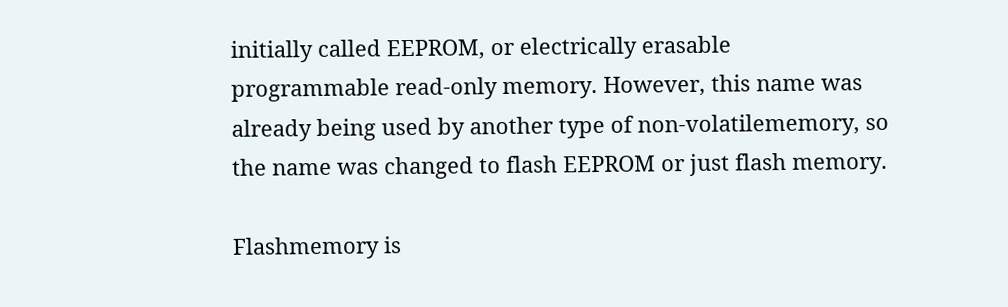initially called EEPROM, or electrically erasable programmable read-only memory. However, this name was already being used by another type of non-volatilememory, so the name was changed to flash EEPROM or just flash memory.

Flashmemory is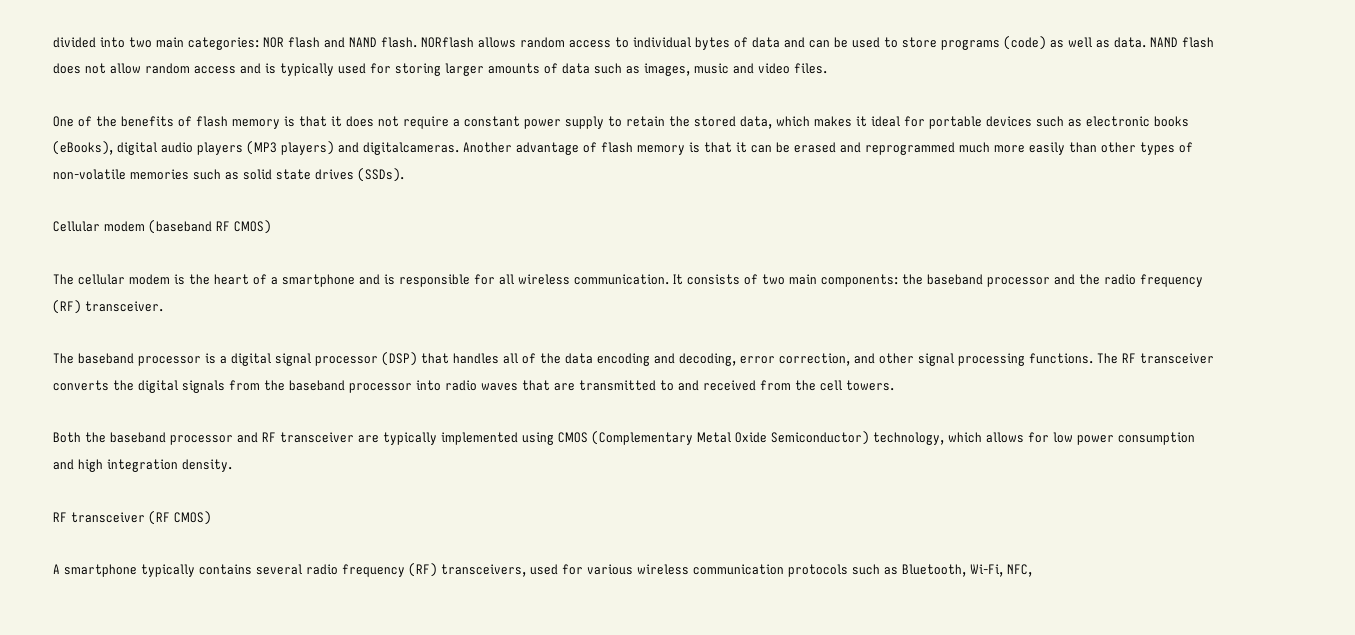divided into two main categories: NOR flash and NAND flash. NORflash allows random access to individual bytes of data and can be used to store programs (code) as well as data. NAND flash does not allow random access and is typically used for storing larger amounts of data such as images, music and video files.

One of the benefits of flash memory is that it does not require a constant power supply to retain the stored data, which makes it ideal for portable devices such as electronic books (eBooks), digital audio players (MP3 players) and digitalcameras. Another advantage of flash memory is that it can be erased and reprogrammed much more easily than other types of non-volatile memories such as solid state drives (SSDs).

Cellular modem (baseband RF CMOS)

The cellular modem is the heart of a smartphone and is responsible for all wireless communication. It consists of two main components: the baseband processor and the radio frequency (RF) transceiver.

The baseband processor is a digital signal processor (DSP) that handles all of the data encoding and decoding, error correction, and other signal processing functions. The RF transceiver converts the digital signals from the baseband processor into radio waves that are transmitted to and received from the cell towers.

Both the baseband processor and RF transceiver are typically implemented using CMOS (Complementary Metal Oxide Semiconductor) technology, which allows for low power consumption and high integration density.

RF transceiver (RF CMOS)

A smartphone typically contains several radio frequency (RF) transceivers, used for various wireless communication protocols such as Bluetooth, Wi-Fi, NFC,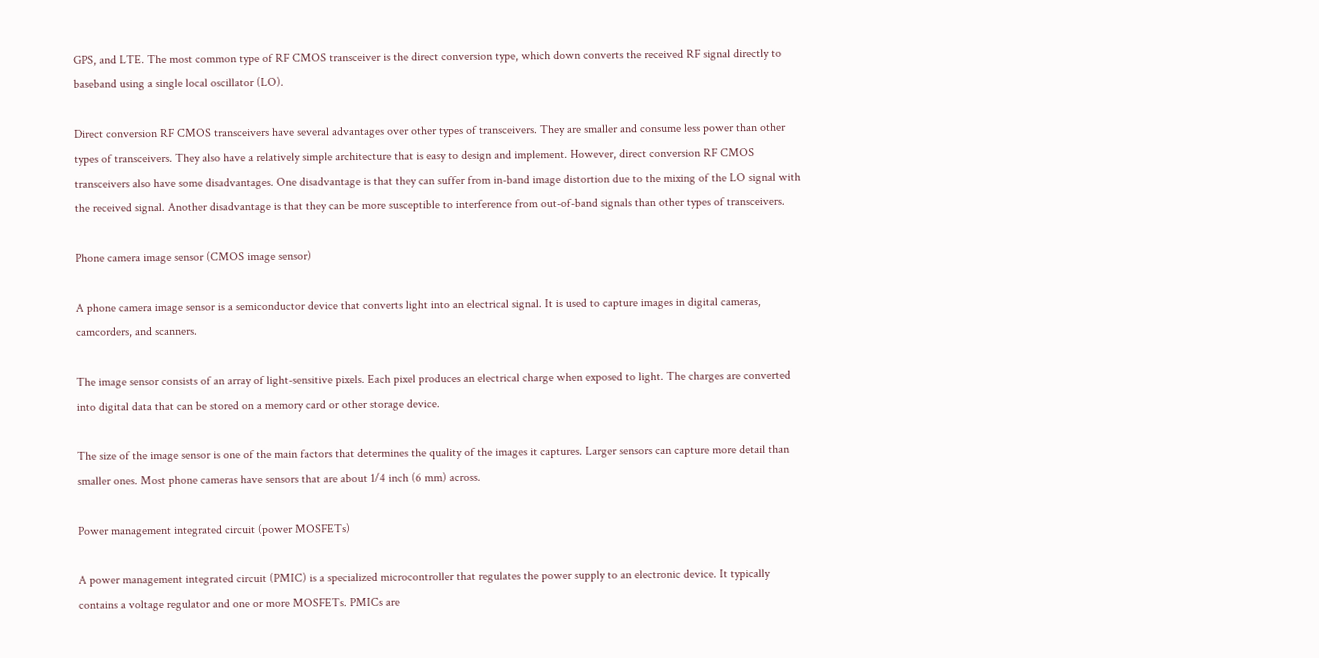GPS, and LTE. The most common type of RF CMOS transceiver is the direct conversion type, which down converts the received RF signal directly to baseband using a single local oscillator (LO).

Direct conversion RF CMOS transceivers have several advantages over other types of transceivers. They are smaller and consume less power than other types of transceivers. They also have a relatively simple architecture that is easy to design and implement. However, direct conversion RF CMOS transceivers also have some disadvantages. One disadvantage is that they can suffer from in-band image distortion due to the mixing of the LO signal with the received signal. Another disadvantage is that they can be more susceptible to interference from out-of-band signals than other types of transceivers.

Phone camera image sensor (CMOS image sensor)

A phone camera image sensor is a semiconductor device that converts light into an electrical signal. It is used to capture images in digital cameras, camcorders, and scanners.

The image sensor consists of an array of light-sensitive pixels. Each pixel produces an electrical charge when exposed to light. The charges are converted into digital data that can be stored on a memory card or other storage device.

The size of the image sensor is one of the main factors that determines the quality of the images it captures. Larger sensors can capture more detail than smaller ones. Most phone cameras have sensors that are about 1/4 inch (6 mm) across.

Power management integrated circuit (power MOSFETs)

A power management integrated circuit (PMIC) is a specialized microcontroller that regulates the power supply to an electronic device. It typically contains a voltage regulator and one or more MOSFETs. PMICs are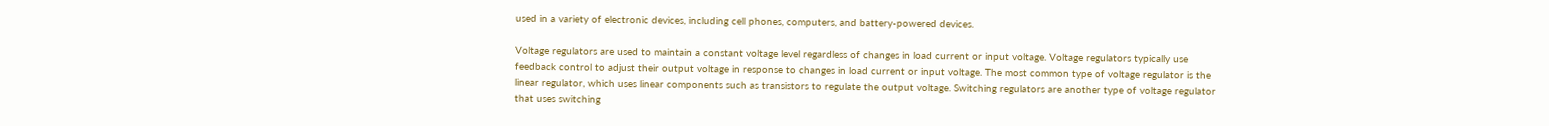used in a variety of electronic devices, including cell phones, computers, and battery-powered devices.

Voltage regulators are used to maintain a constant voltage level regardless of changes in load current or input voltage. Voltage regulators typically use feedback control to adjust their output voltage in response to changes in load current or input voltage. The most common type of voltage regulator is the linear regulator, which uses linear components such as transistors to regulate the output voltage. Switching regulators are another type of voltage regulator that uses switching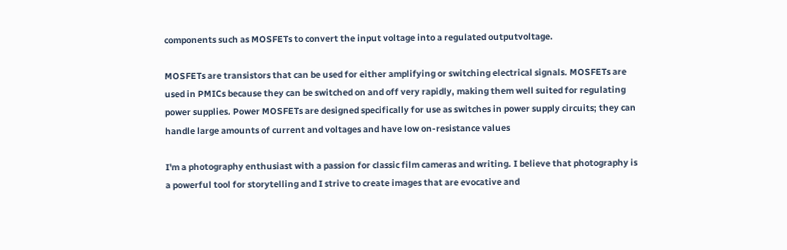components such as MOSFETs to convert the input voltage into a regulated outputvoltage.

MOSFETs are transistors that can be used for either amplifying or switching electrical signals. MOSFETs are used in PMICs because they can be switched on and off very rapidly, making them well suited for regulating power supplies. Power MOSFETs are designed specifically for use as switches in power supply circuits; they can handle large amounts of current and voltages and have low on-resistance values

I'm a photography enthusiast with a passion for classic film cameras and writing. I believe that photography is a powerful tool for storytelling and I strive to create images that are evocative and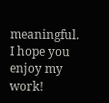meaningful. I hope you enjoy my work!